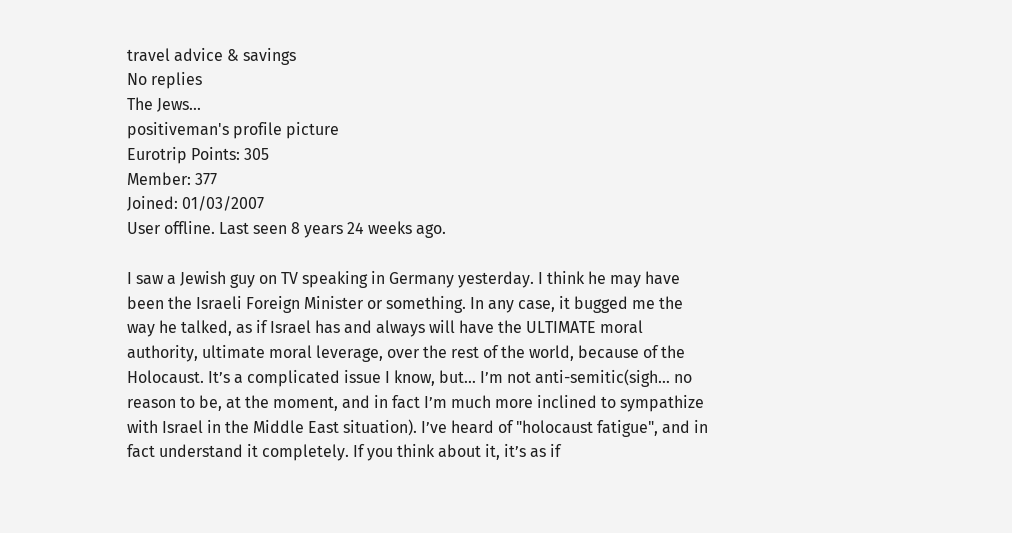travel advice & savings
No replies
The Jews...
positiveman's profile picture
Eurotrip Points: 305
Member: 377
Joined: 01/03/2007
User offline. Last seen 8 years 24 weeks ago.

I saw a Jewish guy on TV speaking in Germany yesterday. I think he may have been the Israeli Foreign Minister or something. In any case, it bugged me the way he talked, as if Israel has and always will have the ULTIMATE moral authority, ultimate moral leverage, over the rest of the world, because of the Holocaust. It’s a complicated issue I know, but… I’m not anti-semitic(sigh… no reason to be, at the moment, and in fact I’m much more inclined to sympathize with Israel in the Middle East situation). I’ve heard of "holocaust fatigue", and in fact understand it completely. If you think about it, it’s as if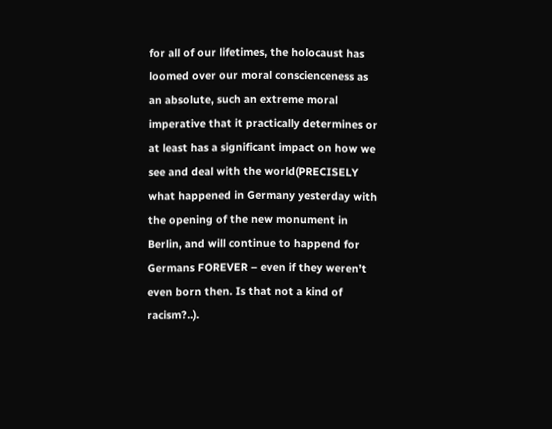for all of our lifetimes, the holocaust has loomed over our moral conscienceness as an absolute, such an extreme moral imperative that it practically determines or at least has a significant impact on how we see and deal with the world(PRECISELY what happened in Germany yesterday with the opening of the new monument in Berlin, and will continue to happend for Germans FOREVER – even if they weren’t even born then. Is that not a kind of racism?..).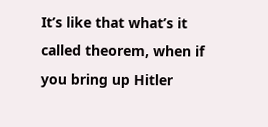It’s like that what’s it called theorem, when if you bring up Hitler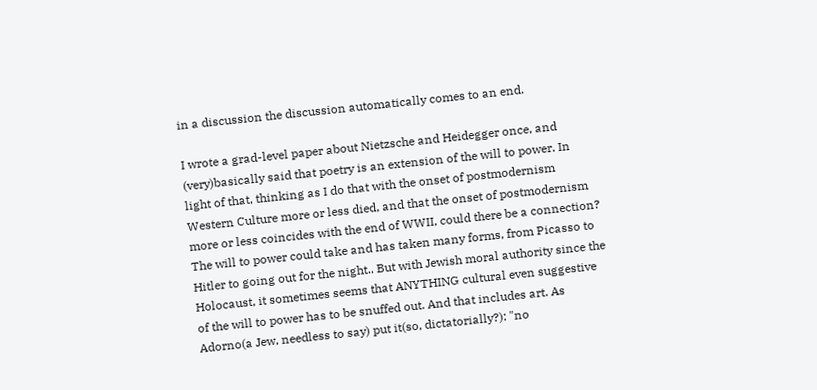in a discussion the discussion automatically comes to an end.

I wrote a grad-level paper about Nietzsche and Heidegger once, and (very)basically said that poetry is an extension of the will to power. In light of that, thinking as I do that with the onset of postmodernism Western Culture more or less died, and that the onset of postmodernism more or less coincides with the end of WWII, could there be a connection? The will to power could take and has taken many forms, from Picasso to Hitler to going out for the night.. But with Jewish moral authority since the Holocaust, it sometimes seems that ANYTHING cultural even suggestive of the will to power has to be snuffed out. And that includes art. As Adorno(a Jew, needless to say) put it(so, dictatorially?): "no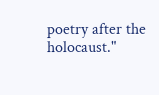poetry after the holocaust."